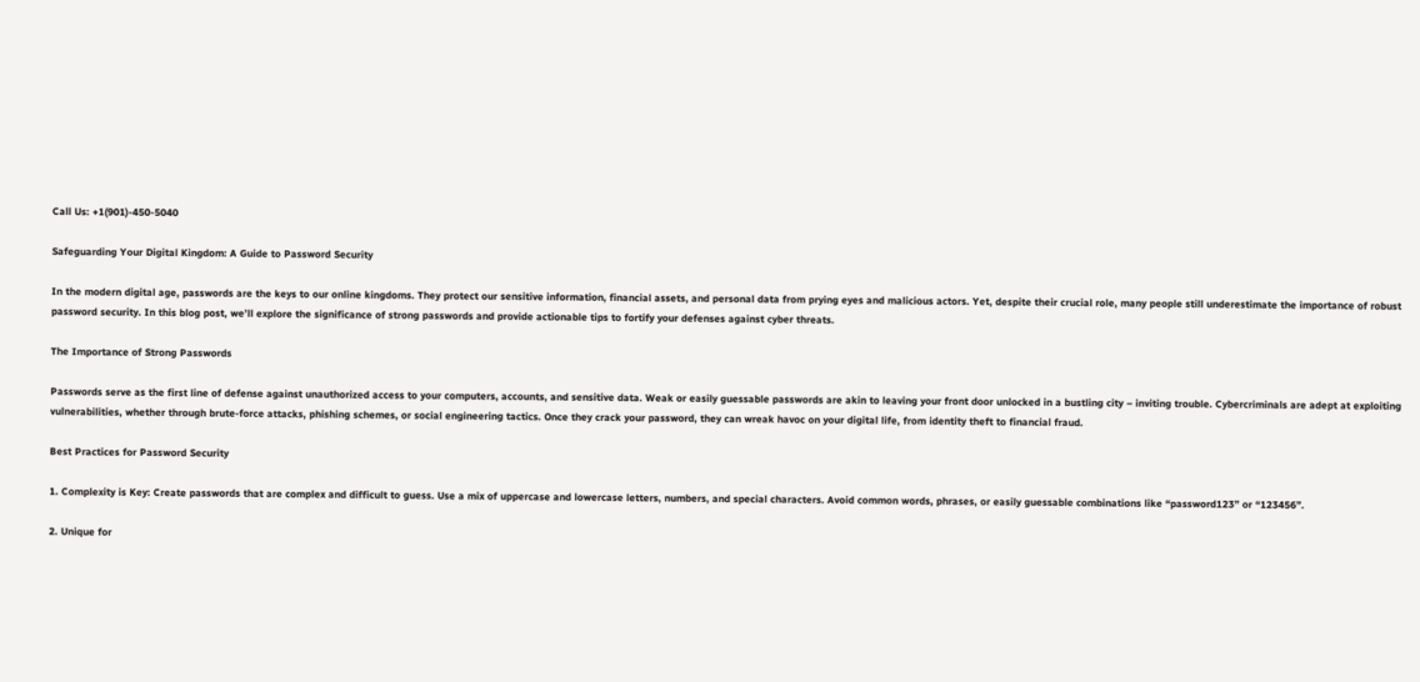Call Us: +1(901)-450-5040

Safeguarding Your Digital Kingdom: A Guide to Password Security

In the modern digital age, passwords are the keys to our online kingdoms. They protect our sensitive information, financial assets, and personal data from prying eyes and malicious actors. Yet, despite their crucial role, many people still underestimate the importance of robust password security. In this blog post, we’ll explore the significance of strong passwords and provide actionable tips to fortify your defenses against cyber threats.

The Importance of Strong Passwords

Passwords serve as the first line of defense against unauthorized access to your computers, accounts, and sensitive data. Weak or easily guessable passwords are akin to leaving your front door unlocked in a bustling city – inviting trouble. Cybercriminals are adept at exploiting vulnerabilities, whether through brute-force attacks, phishing schemes, or social engineering tactics. Once they crack your password, they can wreak havoc on your digital life, from identity theft to financial fraud.

Best Practices for Password Security

1. Complexity is Key: Create passwords that are complex and difficult to guess. Use a mix of uppercase and lowercase letters, numbers, and special characters. Avoid common words, phrases, or easily guessable combinations like “password123” or “123456”.

2. Unique for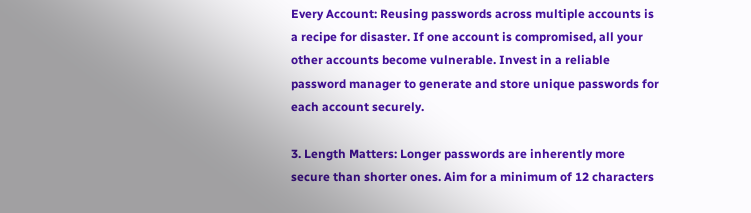Every Account: Reusing passwords across multiple accounts is a recipe for disaster. If one account is compromised, all your other accounts become vulnerable. Invest in a reliable password manager to generate and store unique passwords for each account securely.

3. Length Matters: Longer passwords are inherently more secure than shorter ones. Aim for a minimum of 12 characters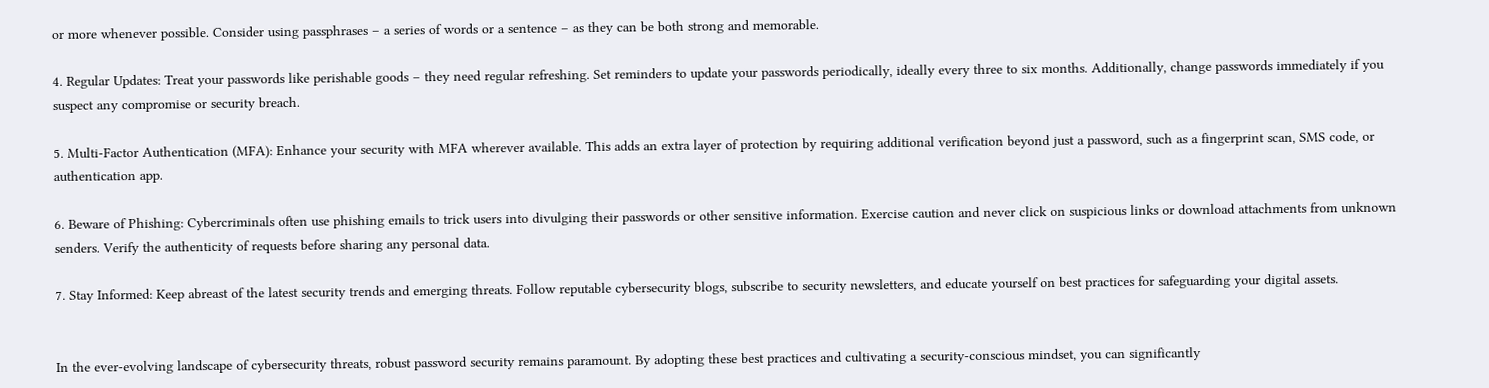or more whenever possible. Consider using passphrases – a series of words or a sentence – as they can be both strong and memorable.

4. Regular Updates: Treat your passwords like perishable goods – they need regular refreshing. Set reminders to update your passwords periodically, ideally every three to six months. Additionally, change passwords immediately if you suspect any compromise or security breach.

5. Multi-Factor Authentication (MFA): Enhance your security with MFA wherever available. This adds an extra layer of protection by requiring additional verification beyond just a password, such as a fingerprint scan, SMS code, or authentication app.

6. Beware of Phishing: Cybercriminals often use phishing emails to trick users into divulging their passwords or other sensitive information. Exercise caution and never click on suspicious links or download attachments from unknown senders. Verify the authenticity of requests before sharing any personal data.

7. Stay Informed: Keep abreast of the latest security trends and emerging threats. Follow reputable cybersecurity blogs, subscribe to security newsletters, and educate yourself on best practices for safeguarding your digital assets.


In the ever-evolving landscape of cybersecurity threats, robust password security remains paramount. By adopting these best practices and cultivating a security-conscious mindset, you can significantly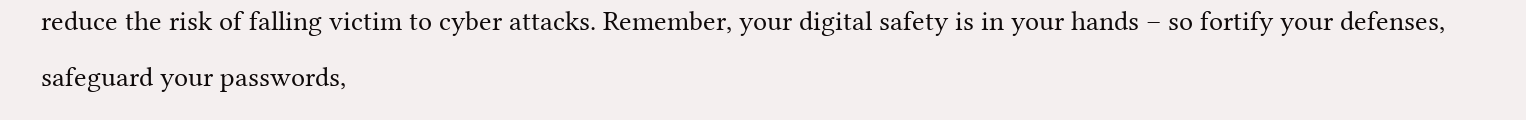reduce the risk of falling victim to cyber attacks. Remember, your digital safety is in your hands – so fortify your defenses, safeguard your passwords,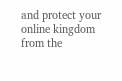and protect your online kingdom from the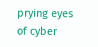prying eyes of cyber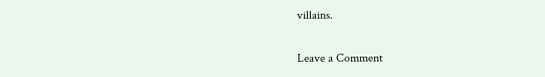villains.

Leave a Comment